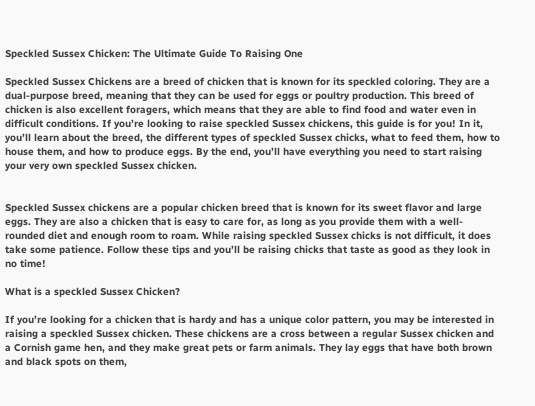Speckled Sussex Chicken: The Ultimate Guide To Raising One

Speckled Sussex Chickens are a breed of chicken that is known for its speckled coloring. They are a dual-purpose breed, meaning that they can be used for eggs or poultry production. This breed of chicken is also excellent foragers, which means that they are able to find food and water even in difficult conditions. If you’re looking to raise speckled Sussex chickens, this guide is for you! In it, you’ll learn about the breed, the different types of speckled Sussex chicks, what to feed them, how to house them, and how to produce eggs. By the end, you’ll have everything you need to start raising your very own speckled Sussex chicken.


Speckled Sussex chickens are a popular chicken breed that is known for its sweet flavor and large eggs. They are also a chicken that is easy to care for, as long as you provide them with a well-rounded diet and enough room to roam. While raising speckled Sussex chicks is not difficult, it does take some patience. Follow these tips and you’ll be raising chicks that taste as good as they look in no time!

What is a speckled Sussex Chicken?

If you’re looking for a chicken that is hardy and has a unique color pattern, you may be interested in raising a speckled Sussex chicken. These chickens are a cross between a regular Sussex chicken and a Cornish game hen, and they make great pets or farm animals. They lay eggs that have both brown and black spots on them,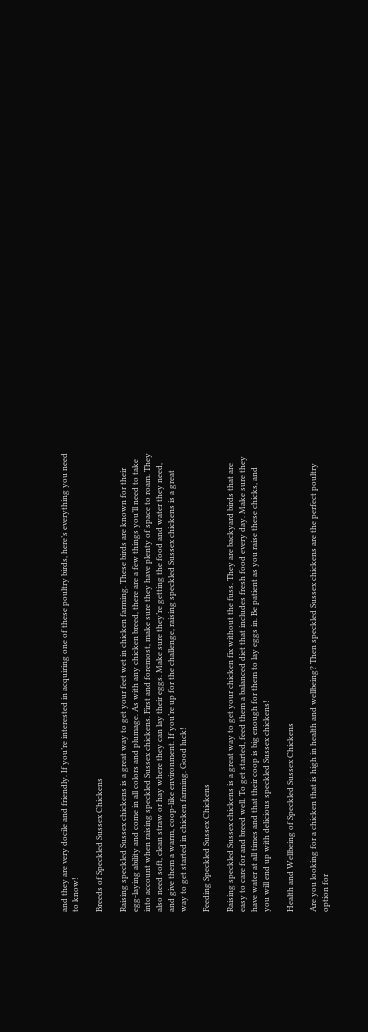and they are very docile and friendly. If you’re interested in acquiring one of these poultry birds, here’s everything you need to know!

Breeds of Speckled Sussex Chickens

Raising speckled Sussex chickens is a great way to get your feet wet in chicken farming. These birds are known for their egg-laying ability and come in all colors and plumage. As with any chicken breed, there are a few things you’ll need to take into account when raising speckled Sussex chickens. First and foremost, make sure they have plenty of space to roam. They also need soft, clean straw or hay where they can lay their eggs. Make sure they’re getting the food and water they need, and give them a warm, coop-like environment. If you’re up for the challenge, raising speckled Sussex chickens is a great way to get started in chicken farming. Good luck!

Feeding Speckled Sussex Chickens

Raising speckled Sussex chickens is a great way to get your chicken fix without the fuss. They are backyard birds that are easy to care for and breed well. To get started, feed them a balanced diet that includes fresh food every day. Make sure they have water at all times and that their coop is big enough for them to lay eggs in. Be patient as you raise these chicks, and you will end up with delicious speckled Sussex chickens!

Health and Wellbeing of Speckled Sussex Chickens

Are you looking for a chicken that is high in health and wellbeing? Then speckled Sussex chickens are the perfect poultry option for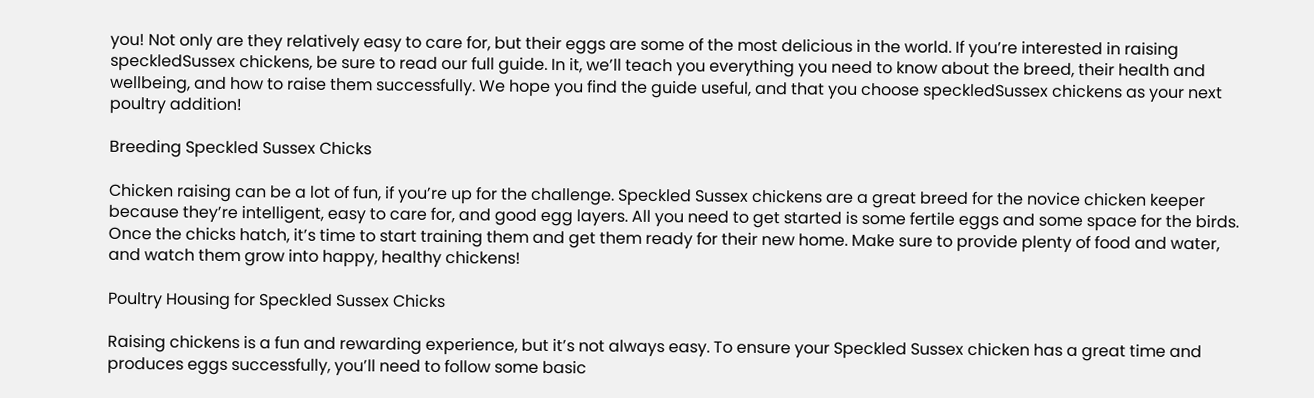you! Not only are they relatively easy to care for, but their eggs are some of the most delicious in the world. If you’re interested in raising speckledSussex chickens, be sure to read our full guide. In it, we’ll teach you everything you need to know about the breed, their health and wellbeing, and how to raise them successfully. We hope you find the guide useful, and that you choose speckledSussex chickens as your next poultry addition!

Breeding Speckled Sussex Chicks

Chicken raising can be a lot of fun, if you’re up for the challenge. Speckled Sussex chickens are a great breed for the novice chicken keeper because they’re intelligent, easy to care for, and good egg layers. All you need to get started is some fertile eggs and some space for the birds. Once the chicks hatch, it’s time to start training them and get them ready for their new home. Make sure to provide plenty of food and water, and watch them grow into happy, healthy chickens!

Poultry Housing for Speckled Sussex Chicks

Raising chickens is a fun and rewarding experience, but it’s not always easy. To ensure your Speckled Sussex chicken has a great time and produces eggs successfully, you’ll need to follow some basic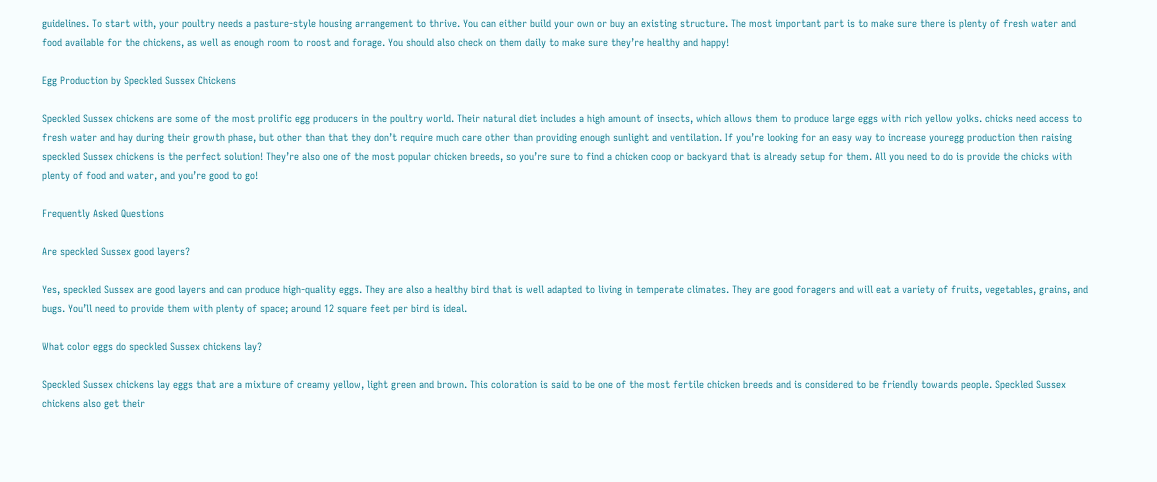guidelines. To start with, your poultry needs a pasture-style housing arrangement to thrive. You can either build your own or buy an existing structure. The most important part is to make sure there is plenty of fresh water and food available for the chickens, as well as enough room to roost and forage. You should also check on them daily to make sure they’re healthy and happy!

Egg Production by Speckled Sussex Chickens

Speckled Sussex chickens are some of the most prolific egg producers in the poultry world. Their natural diet includes a high amount of insects, which allows them to produce large eggs with rich yellow yolks. chicks need access to fresh water and hay during their growth phase, but other than that they don’t require much care other than providing enough sunlight and ventilation. If you’re looking for an easy way to increase youregg production then raising speckled Sussex chickens is the perfect solution! They’re also one of the most popular chicken breeds, so you’re sure to find a chicken coop or backyard that is already setup for them. All you need to do is provide the chicks with plenty of food and water, and you’re good to go!

Frequently Asked Questions

Are speckled Sussex good layers?

Yes, speckled Sussex are good layers and can produce high-quality eggs. They are also a healthy bird that is well adapted to living in temperate climates. They are good foragers and will eat a variety of fruits, vegetables, grains, and bugs. You’ll need to provide them with plenty of space; around 12 square feet per bird is ideal.

What color eggs do speckled Sussex chickens lay?

Speckled Sussex chickens lay eggs that are a mixture of creamy yellow, light green and brown. This coloration is said to be one of the most fertile chicken breeds and is considered to be friendly towards people. Speckled Sussex chickens also get their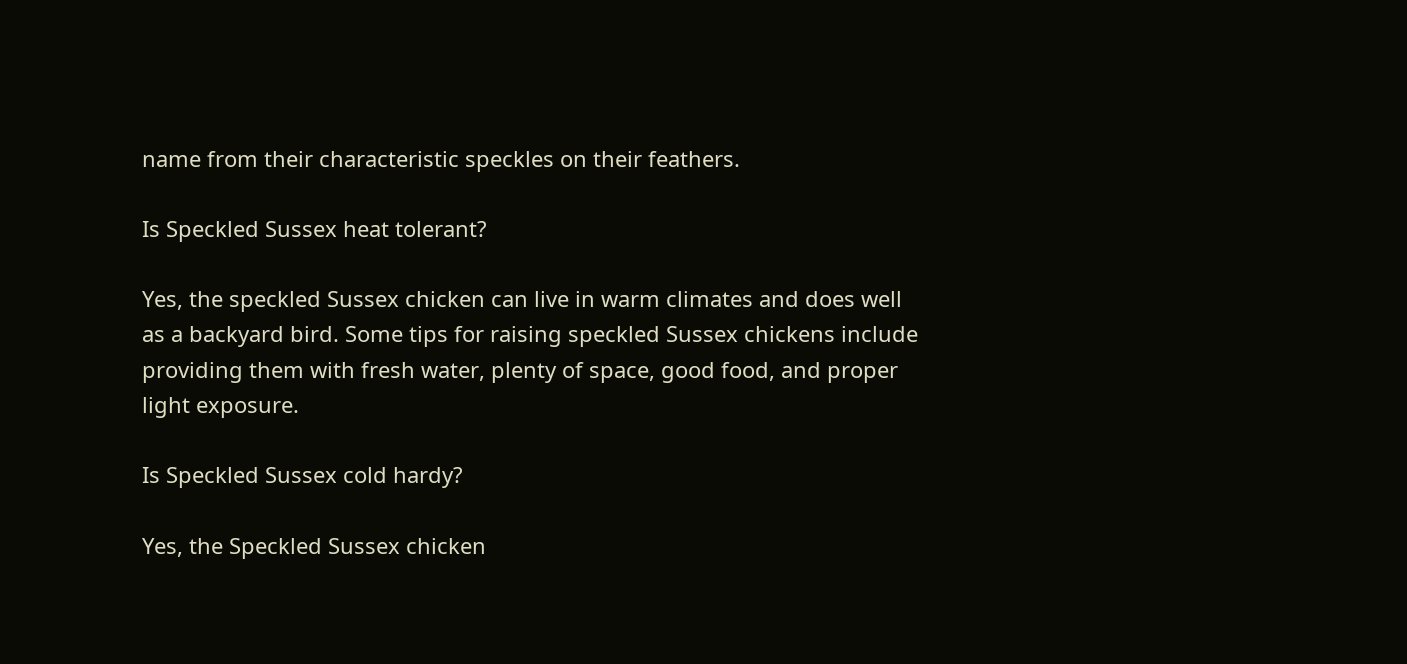name from their characteristic speckles on their feathers.

Is Speckled Sussex heat tolerant?

Yes, the speckled Sussex chicken can live in warm climates and does well as a backyard bird. Some tips for raising speckled Sussex chickens include providing them with fresh water, plenty of space, good food, and proper light exposure.

Is Speckled Sussex cold hardy?

Yes, the Speckled Sussex chicken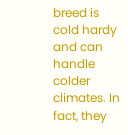breed is cold hardy and can handle colder climates. In fact, they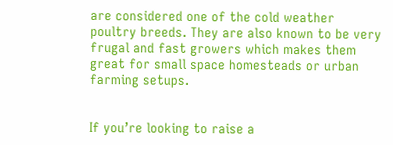are considered one of the cold weather poultry breeds. They are also known to be very frugal and fast growers which makes them great for small space homesteads or urban farming setups.


If you’re looking to raise a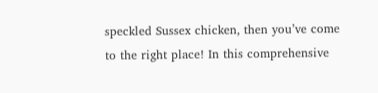speckled Sussex chicken, then you’ve come to the right place! In this comprehensive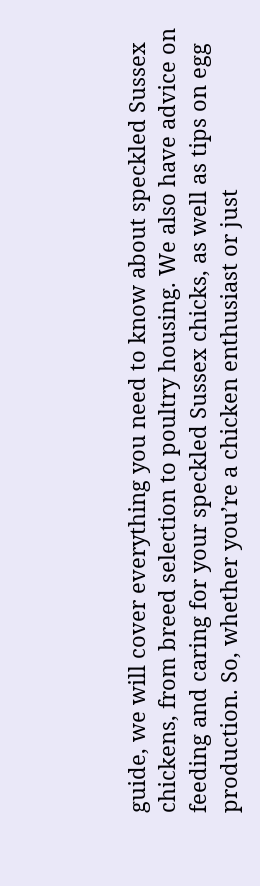guide, we will cover everything you need to know about speckled Sussex chickens, from breed selection to poultry housing. We also have advice on feeding and caring for your speckled Sussex chicks, as well as tips on egg production. So, whether you’re a chicken enthusiast or just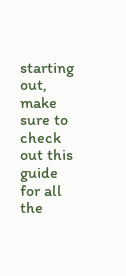starting out, make sure to check out this guide for all the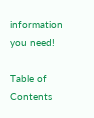information you need!

Table of Contents